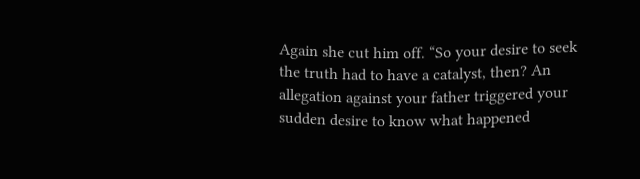Again she cut him off. “So your desire to seek the truth had to have a catalyst, then? An allegation against your father triggered your sudden desire to know what happened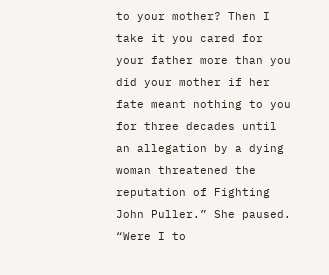to your mother? Then I take it you cared for your father more than you did your mother if her fate meant nothing to you for three decades until an allegation by a dying woman threatened the reputation of Fighting John Puller.” She paused. “Were I to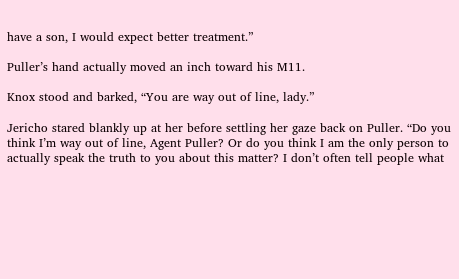have a son, I would expect better treatment.”

Puller’s hand actually moved an inch toward his M11.

Knox stood and barked, “You are way out of line, lady.”

Jericho stared blankly up at her before settling her gaze back on Puller. “Do you think I’m way out of line, Agent Puller? Or do you think I am the only person to actually speak the truth to you about this matter? I don’t often tell people what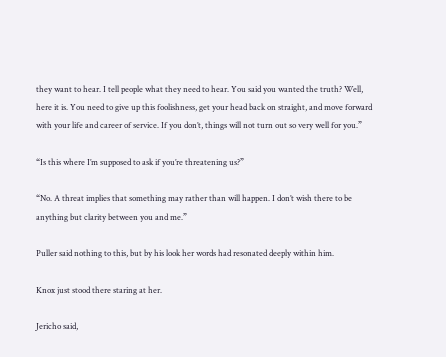they want to hear. I tell people what they need to hear. You said you wanted the truth? Well, here it is. You need to give up this foolishness, get your head back on straight, and move forward with your life and career of service. If you don’t, things will not turn out so very well for you.”

“Is this where I’m supposed to ask if you’re threatening us?”

“No. A threat implies that something may rather than will happen. I don’t wish there to be anything but clarity between you and me.”

Puller said nothing to this, but by his look her words had resonated deeply within him.

Knox just stood there staring at her.

Jericho said,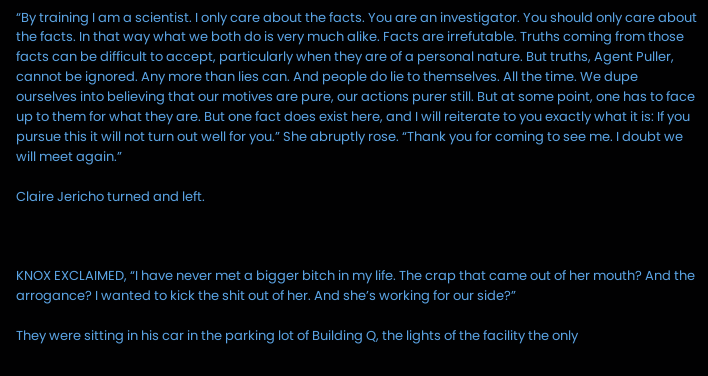“By training I am a scientist. I only care about the facts. You are an investigator. You should only care about the facts. In that way what we both do is very much alike. Facts are irrefutable. Truths coming from those facts can be difficult to accept, particularly when they are of a personal nature. But truths, Agent Puller, cannot be ignored. Any more than lies can. And people do lie to themselves. All the time. We dupe ourselves into believing that our motives are pure, our actions purer still. But at some point, one has to face up to them for what they are. But one fact does exist here, and I will reiterate to you exactly what it is: If you pursue this it will not turn out well for you.” She abruptly rose. “Thank you for coming to see me. I doubt we will meet again.”

Claire Jericho turned and left.



KNOX EXCLAIMED, “I have never met a bigger bitch in my life. The crap that came out of her mouth? And the arrogance? I wanted to kick the shit out of her. And she’s working for our side?”

They were sitting in his car in the parking lot of Building Q, the lights of the facility the only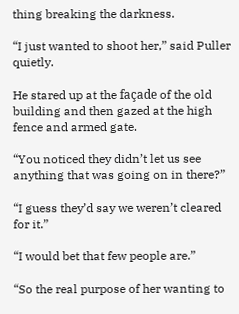thing breaking the darkness.

“I just wanted to shoot her,” said Puller quietly.

He stared up at the façade of the old building and then gazed at the high fence and armed gate.

“You noticed they didn’t let us see anything that was going on in there?”

“I guess they’d say we weren’t cleared for it.”

“I would bet that few people are.”

“So the real purpose of her wanting to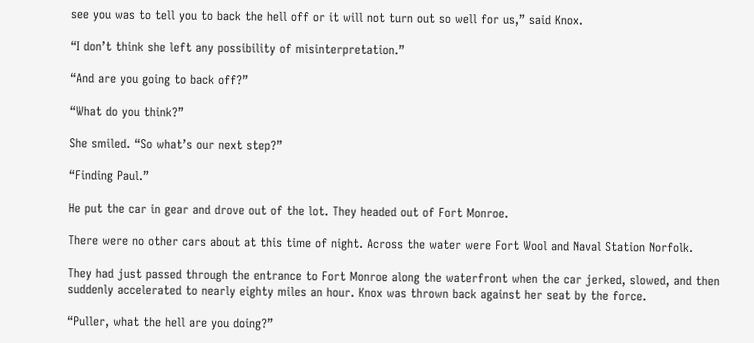see you was to tell you to back the hell off or it will not turn out so well for us,” said Knox.

“I don’t think she left any possibility of misinterpretation.”

“And are you going to back off?”

“What do you think?”

She smiled. “So what’s our next step?”

“Finding Paul.”

He put the car in gear and drove out of the lot. They headed out of Fort Monroe.

There were no other cars about at this time of night. Across the water were Fort Wool and Naval Station Norfolk.

They had just passed through the entrance to Fort Monroe along the waterfront when the car jerked, slowed, and then suddenly accelerated to nearly eighty miles an hour. Knox was thrown back against her seat by the force.

“Puller, what the hell are you doing?”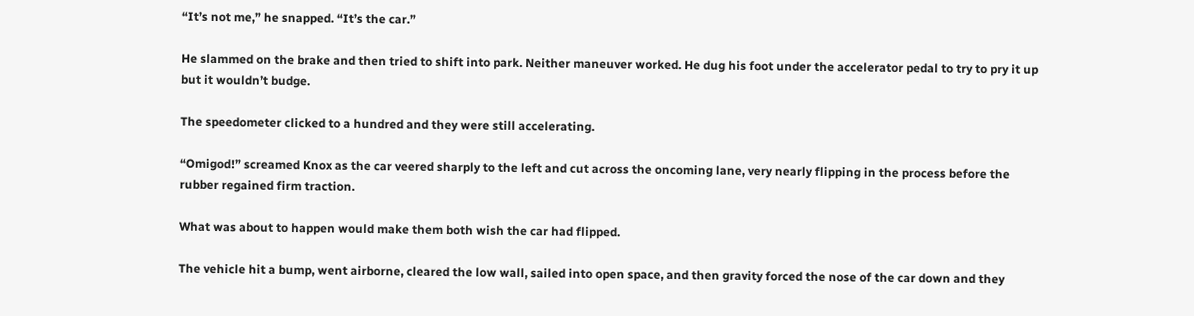“It’s not me,” he snapped. “It’s the car.”

He slammed on the brake and then tried to shift into park. Neither maneuver worked. He dug his foot under the accelerator pedal to try to pry it up but it wouldn’t budge.

The speedometer clicked to a hundred and they were still accelerating.

“Omigod!” screamed Knox as the car veered sharply to the left and cut across the oncoming lane, very nearly flipping in the process before the rubber regained firm traction.

What was about to happen would make them both wish the car had flipped.

The vehicle hit a bump, went airborne, cleared the low wall, sailed into open space, and then gravity forced the nose of the car down and they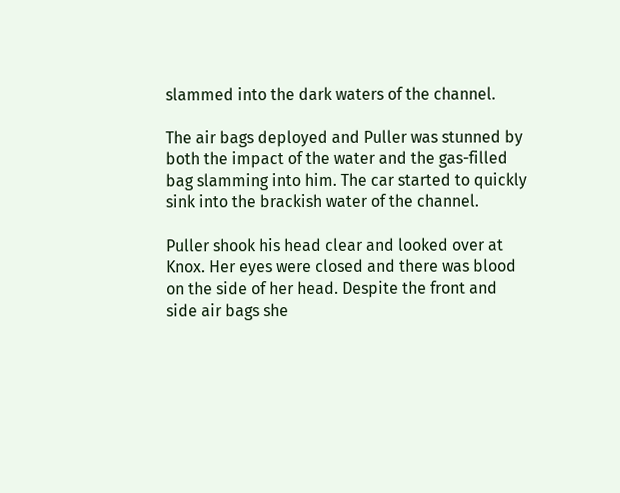slammed into the dark waters of the channel.

The air bags deployed and Puller was stunned by both the impact of the water and the gas-filled bag slamming into him. The car started to quickly sink into the brackish water of the channel.

Puller shook his head clear and looked over at Knox. Her eyes were closed and there was blood on the side of her head. Despite the front and side air bags she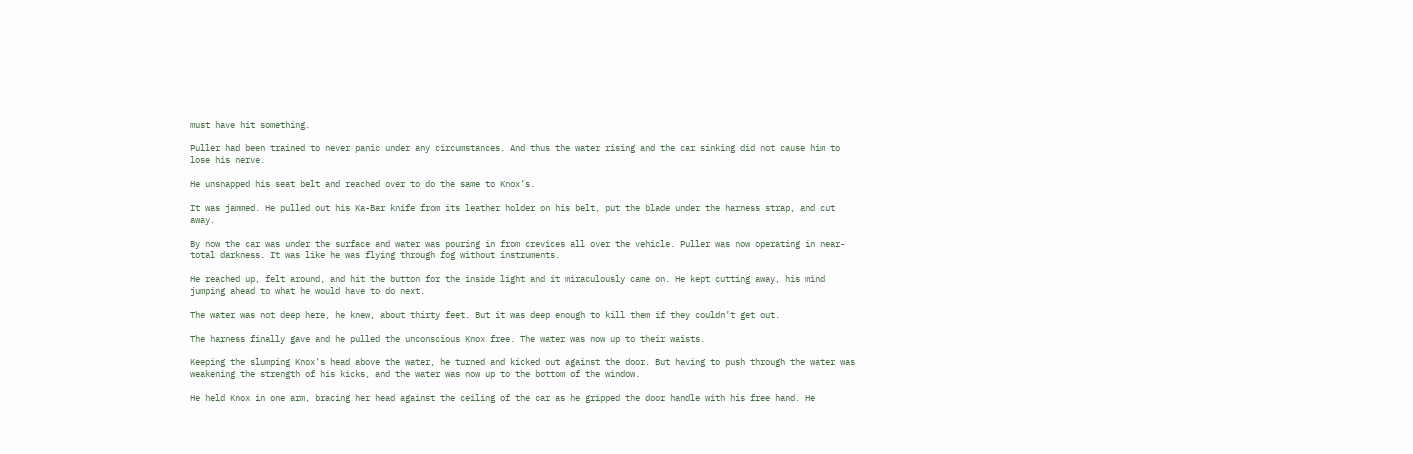must have hit something.

Puller had been trained to never panic under any circumstances. And thus the water rising and the car sinking did not cause him to lose his nerve.

He unsnapped his seat belt and reached over to do the same to Knox’s.

It was jammed. He pulled out his Ka-Bar knife from its leather holder on his belt, put the blade under the harness strap, and cut away.

By now the car was under the surface and water was pouring in from crevices all over the vehicle. Puller was now operating in near-total darkness. It was like he was flying through fog without instruments.

He reached up, felt around, and hit the button for the inside light and it miraculously came on. He kept cutting away, his mind jumping ahead to what he would have to do next.

The water was not deep here, he knew, about thirty feet. But it was deep enough to kill them if they couldn’t get out.

The harness finally gave and he pulled the unconscious Knox free. The water was now up to their waists.

Keeping the slumping Knox’s head above the water, he turned and kicked out against the door. But having to push through the water was weakening the strength of his kicks, and the water was now up to the bottom of the window.

He held Knox in one arm, bracing her head against the ceiling of the car as he gripped the door handle with his free hand. He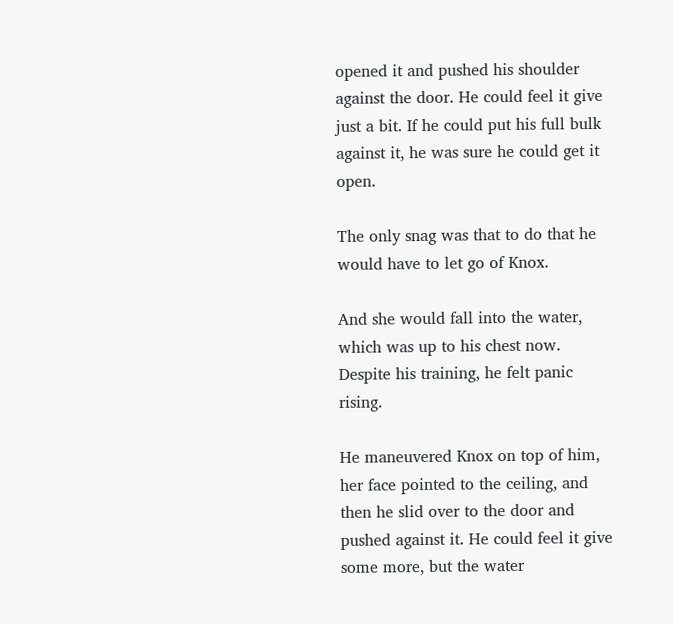opened it and pushed his shoulder against the door. He could feel it give just a bit. If he could put his full bulk against it, he was sure he could get it open.

The only snag was that to do that he would have to let go of Knox.

And she would fall into the water, which was up to his chest now. Despite his training, he felt panic rising.

He maneuvered Knox on top of him, her face pointed to the ceiling, and then he slid over to the door and pushed against it. He could feel it give some more, but the water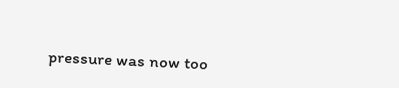pressure was now too